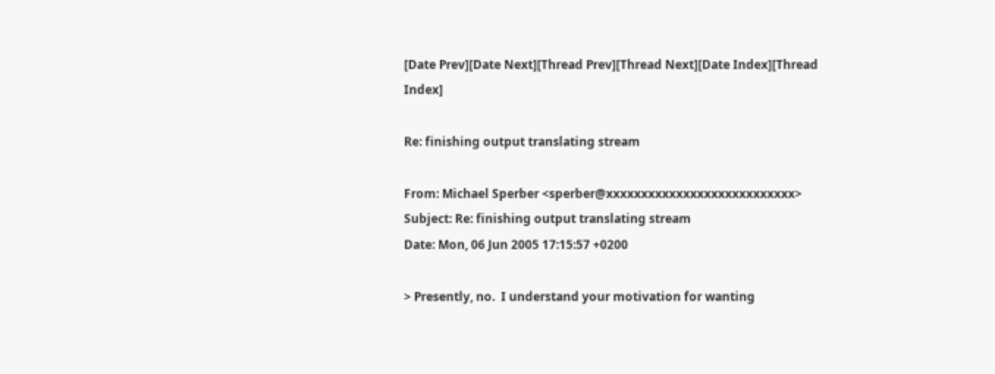[Date Prev][Date Next][Thread Prev][Thread Next][Date Index][Thread Index]

Re: finishing output translating stream

From: Michael Sperber <sperber@xxxxxxxxxxxxxxxxxxxxxxxxxxx>
Subject: Re: finishing output translating stream
Date: Mon, 06 Jun 2005 17:15:57 +0200

> Presently, no.  I understand your motivation for wanting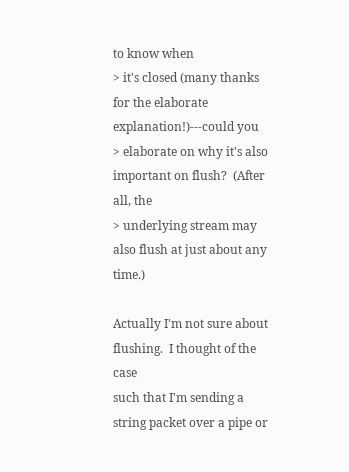to know when
> it's closed (many thanks for the elaborate explanation!)---could you
> elaborate on why it's also important on flush?  (After all, the
> underlying stream may also flush at just about any time.)

Actually I'm not sure about flushing.  I thought of the case
such that I'm sending a string packet over a pipe or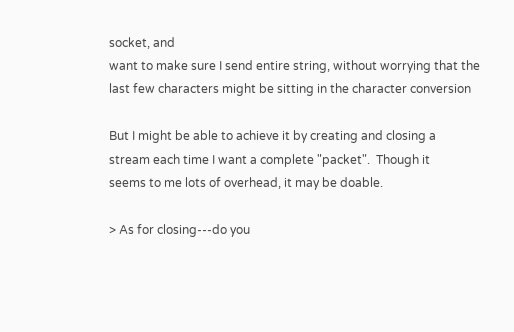socket, and
want to make sure I send entire string, without worrying that the
last few characters might be sitting in the character conversion

But I might be able to achieve it by creating and closing a
stream each time I want a complete "packet".  Though it
seems to me lots of overhead, it may be doable.

> As for closing---do you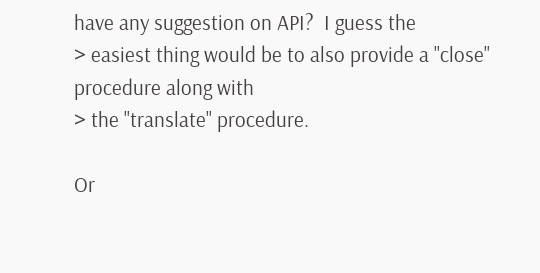have any suggestion on API?  I guess the
> easiest thing would be to also provide a "close" procedure along with
> the "translate" procedure.

Or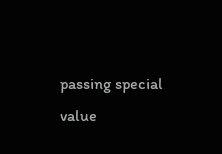passing special value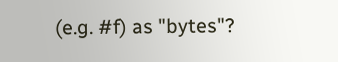(e.g. #f) as "bytes"?